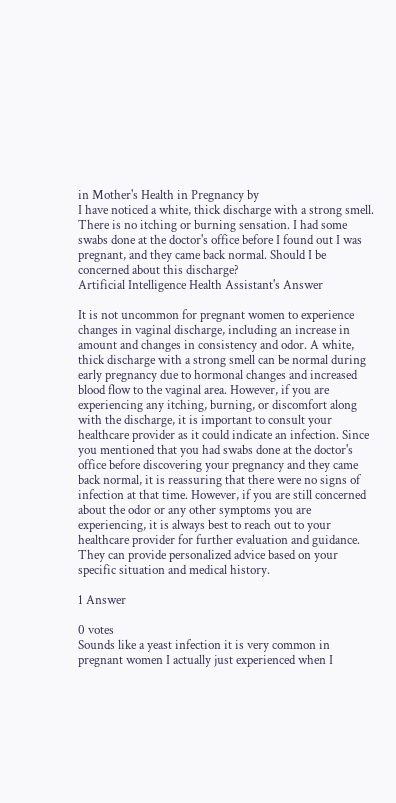in Mother's Health in Pregnancy by
I have noticed a white, thick discharge with a strong smell. There is no itching or burning sensation. I had some swabs done at the doctor's office before I found out I was pregnant, and they came back normal. Should I be concerned about this discharge?
Artificial Intelligence Health Assistant's Answer

It is not uncommon for pregnant women to experience changes in vaginal discharge, including an increase in amount and changes in consistency and odor. A white, thick discharge with a strong smell can be normal during early pregnancy due to hormonal changes and increased blood flow to the vaginal area. However, if you are experiencing any itching, burning, or discomfort along with the discharge, it is important to consult your healthcare provider as it could indicate an infection. Since you mentioned that you had swabs done at the doctor's office before discovering your pregnancy and they came back normal, it is reassuring that there were no signs of infection at that time. However, if you are still concerned about the odor or any other symptoms you are experiencing, it is always best to reach out to your healthcare provider for further evaluation and guidance. They can provide personalized advice based on your specific situation and medical history.

1 Answer

0 votes
Sounds like a yeast infection it is very common in pregnant women I actually just experienced when I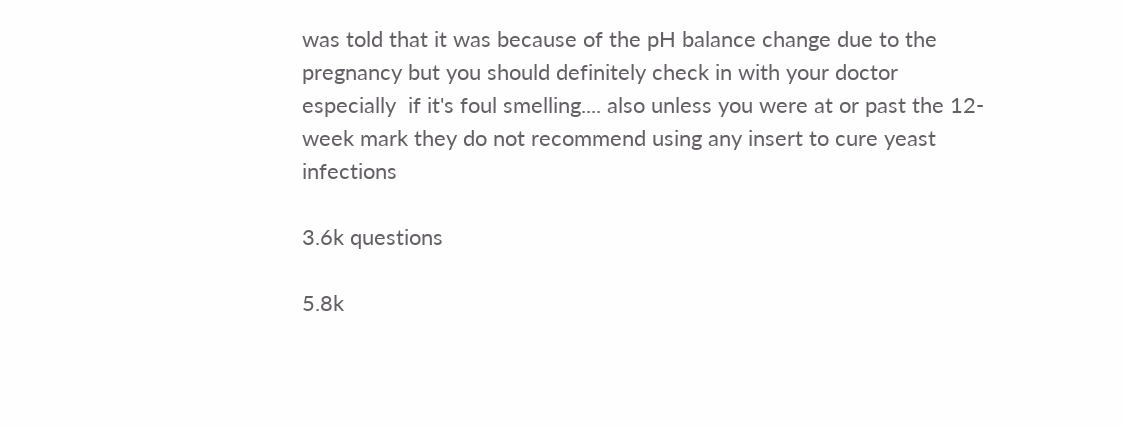was told that it was because of the pH balance change due to the pregnancy but you should definitely check in with your doctor especially  if it's foul smelling.... also unless you were at or past the 12-week mark they do not recommend using any insert to cure yeast infections

3.6k questions

5.8k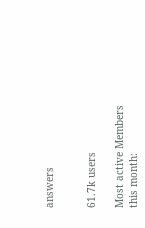answers


61.7k users

Most active Members
this month: